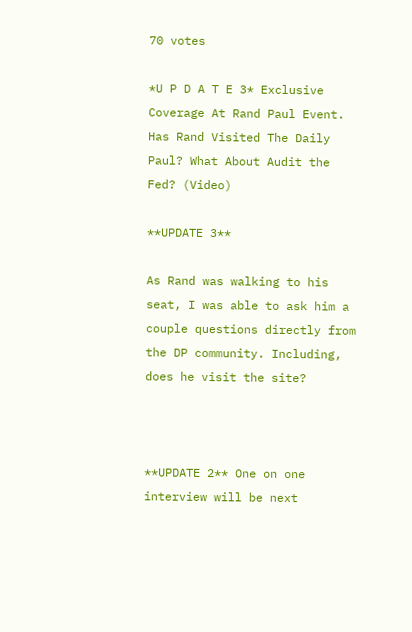70 votes

*U P D A T E 3* Exclusive Coverage At Rand Paul Event. Has Rand Visited The Daily Paul? What About Audit the Fed? (Video)

**UPDATE 3**

As Rand was walking to his seat, I was able to ask him a couple questions directly from the DP community. Including, does he visit the site?



**UPDATE 2** One on one interview will be next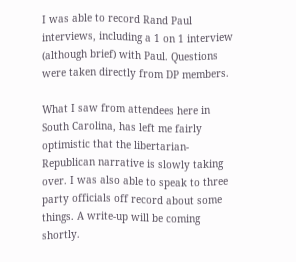I was able to record Rand Paul interviews, including a 1 on 1 interview (although brief) with Paul. Questions were taken directly from DP members.

What I saw from attendees here in South Carolina, has left me fairly optimistic that the libertarian-Republican narrative is slowly taking over. I was also able to speak to three party officials off record about some things. A write-up will be coming shortly.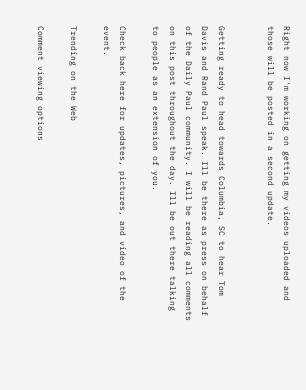Right now I'm working on getting my videos uploaded and those will be posted in a second update.


Getting ready to head towards Columbia, SC to hear Tom Davis and Rand Paul speak. Ill be there as press on behalf of the Daily Paul community. I will be reading all comments on this post throughout the day. Ill be out there talking to people as an extension of you.

Check back here for updates, pictures, and video of the event.

Trending on the Web

Comment viewing options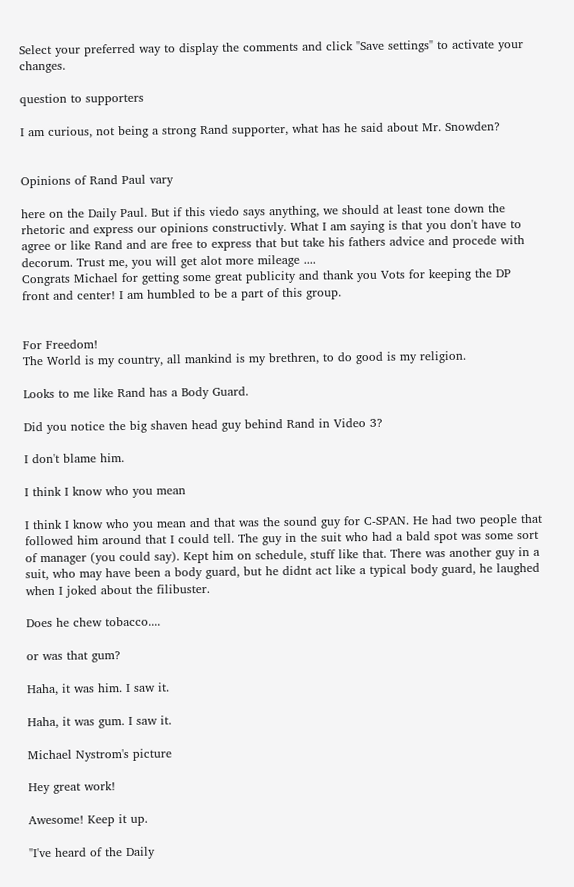Select your preferred way to display the comments and click "Save settings" to activate your changes.

question to supporters

I am curious, not being a strong Rand supporter, what has he said about Mr. Snowden?


Opinions of Rand Paul vary

here on the Daily Paul. But if this viedo says anything, we should at least tone down the rhetoric and express our opinions constructivly. What I am saying is that you don't have to agree or like Rand and are free to express that but take his fathers advice and procede with decorum. Trust me, you will get alot more mileage ....
Congrats Michael for getting some great publicity and thank you Vots for keeping the DP front and center! I am humbled to be a part of this group.


For Freedom!
The World is my country, all mankind is my brethren, to do good is my religion.

Looks to me like Rand has a Body Guard.

Did you notice the big shaven head guy behind Rand in Video 3?

I don't blame him.

I think I know who you mean

I think I know who you mean and that was the sound guy for C-SPAN. He had two people that followed him around that I could tell. The guy in the suit who had a bald spot was some sort of manager (you could say). Kept him on schedule, stuff like that. There was another guy in a suit, who may have been a body guard, but he didnt act like a typical body guard, he laughed when I joked about the filibuster.

Does he chew tobacco....

or was that gum?

Haha, it was him. I saw it.

Haha, it was gum. I saw it.

Michael Nystrom's picture

Hey great work!

Awesome! Keep it up.

"I've heard of the Daily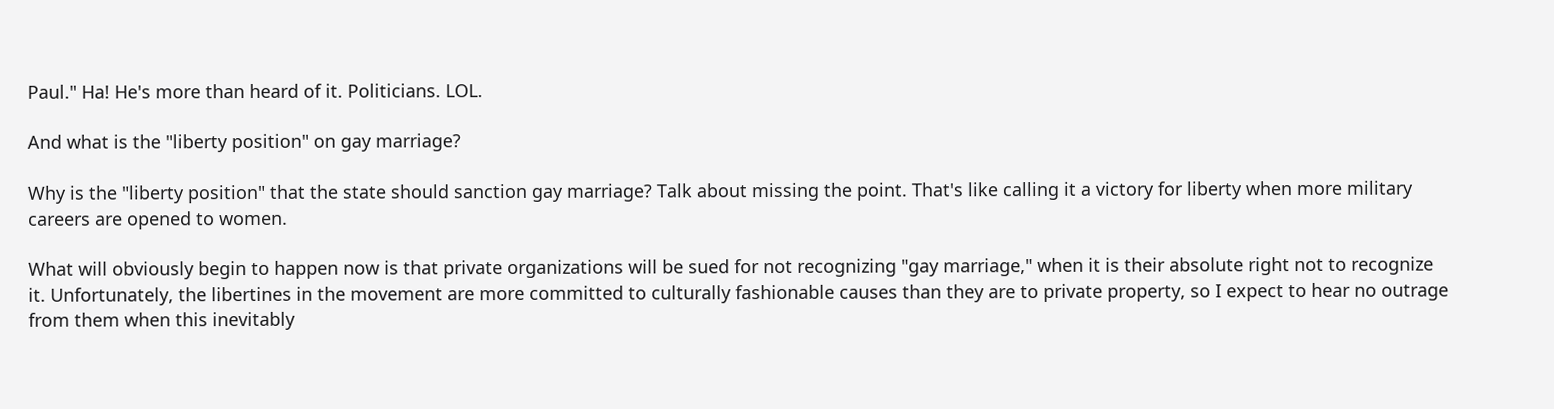Paul." Ha! He's more than heard of it. Politicians. LOL.

And what is the "liberty position" on gay marriage?

Why is the "liberty position" that the state should sanction gay marriage? Talk about missing the point. That's like calling it a victory for liberty when more military careers are opened to women.

What will obviously begin to happen now is that private organizations will be sued for not recognizing "gay marriage," when it is their absolute right not to recognize it. Unfortunately, the libertines in the movement are more committed to culturally fashionable causes than they are to private property, so I expect to hear no outrage from them when this inevitably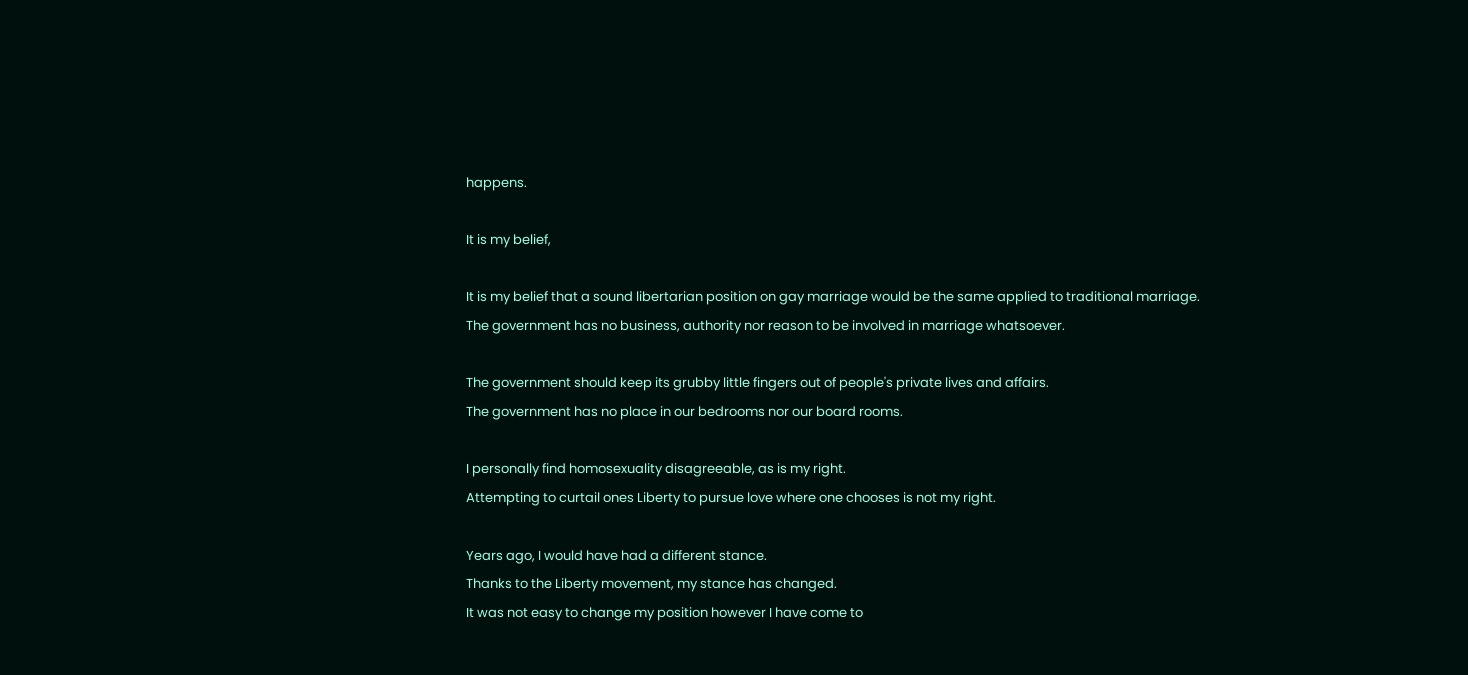happens.

It is my belief,

It is my belief that a sound libertarian position on gay marriage would be the same applied to traditional marriage.
The government has no business, authority nor reason to be involved in marriage whatsoever.

The government should keep its grubby little fingers out of people's private lives and affairs.
The government has no place in our bedrooms nor our board rooms.

I personally find homosexuality disagreeable, as is my right.
Attempting to curtail ones Liberty to pursue love where one chooses is not my right.

Years ago, I would have had a different stance.
Thanks to the Liberty movement, my stance has changed.
It was not easy to change my position however I have come to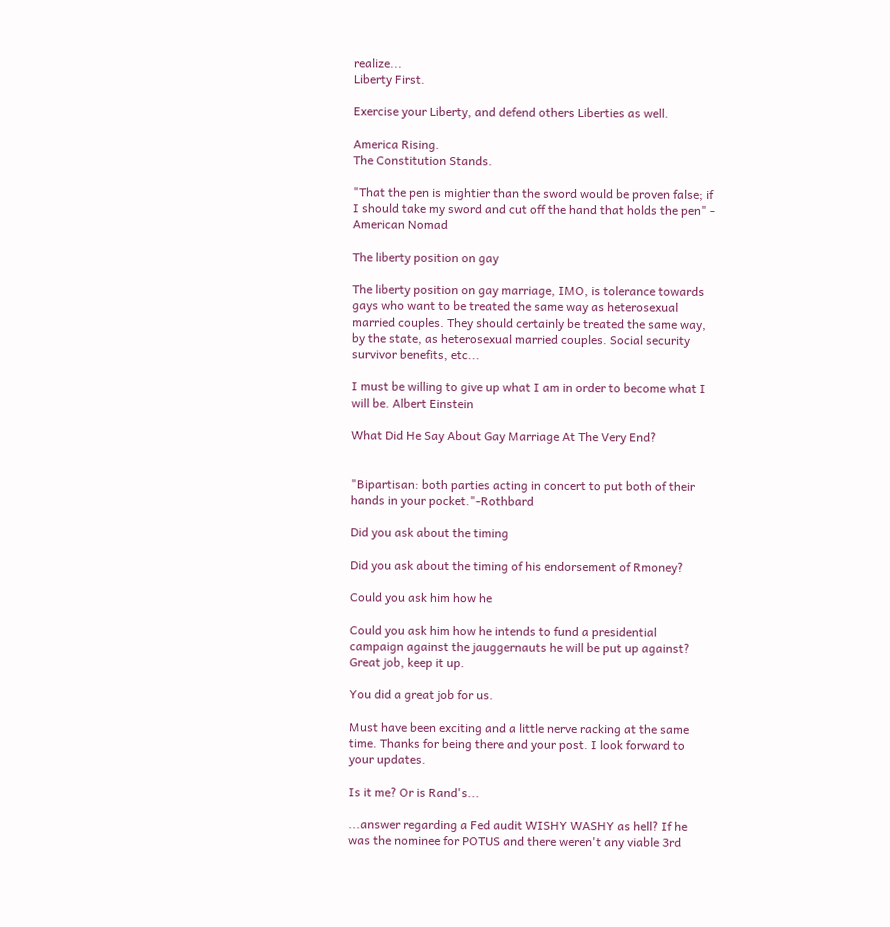realize...
Liberty First.

Exercise your Liberty, and defend others Liberties as well.

America Rising.
The Constitution Stands.

"That the pen is mightier than the sword would be proven false; if I should take my sword and cut off the hand that holds the pen" - American Nomad

The liberty position on gay

The liberty position on gay marriage, IMO, is tolerance towards gays who want to be treated the same way as heterosexual married couples. They should certainly be treated the same way, by the state, as heterosexual married couples. Social security survivor benefits, etc...

I must be willing to give up what I am in order to become what I will be. Albert Einstein

What Did He Say About Gay Marriage At The Very End?


"Bipartisan: both parties acting in concert to put both of their hands in your pocket."-Rothbard

Did you ask about the timing

Did you ask about the timing of his endorsement of Rmoney?

Could you ask him how he

Could you ask him how he intends to fund a presidential campaign against the jauggernauts he will be put up against? Great job, keep it up.

You did a great job for us.

Must have been exciting and a little nerve racking at the same time. Thanks for being there and your post. I look forward to your updates.

Is it me? Or is Rand's...

...answer regarding a Fed audit WISHY WASHY as hell? If he was the nominee for POTUS and there weren't any viable 3rd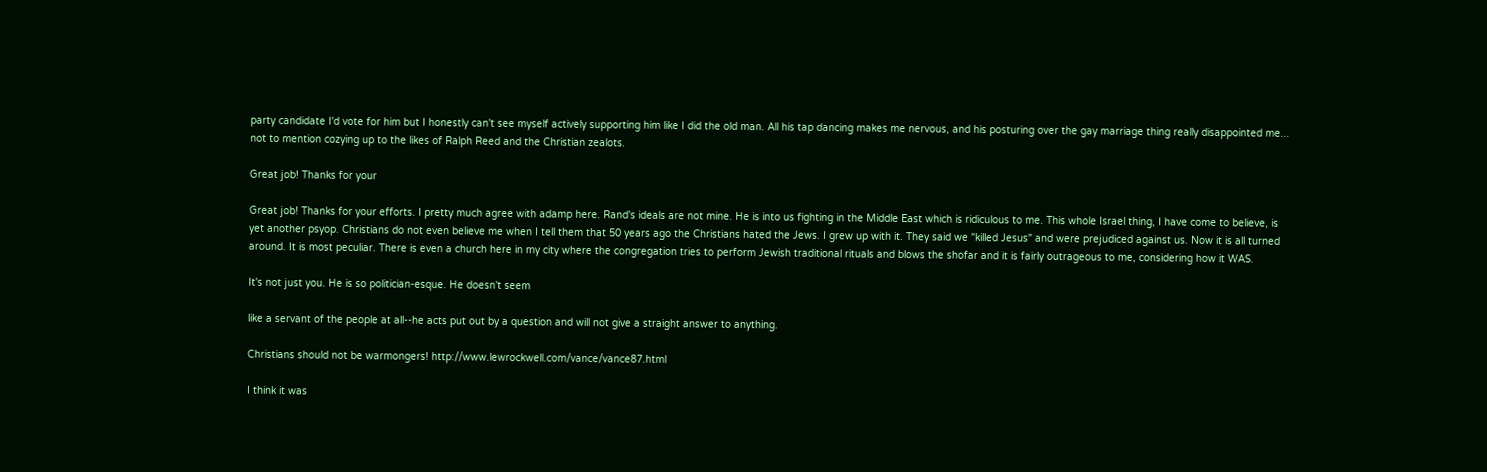party candidate I'd vote for him but I honestly can't see myself actively supporting him like I did the old man. All his tap dancing makes me nervous, and his posturing over the gay marriage thing really disappointed me... not to mention cozying up to the likes of Ralph Reed and the Christian zealots.

Great job! Thanks for your

Great job! Thanks for your efforts. I pretty much agree with adamp here. Rand's ideals are not mine. He is into us fighting in the Middle East which is ridiculous to me. This whole Israel thing, I have come to believe, is yet another psyop. Christians do not even believe me when I tell them that 50 years ago the Christians hated the Jews. I grew up with it. They said we "killed Jesus" and were prejudiced against us. Now it is all turned around. It is most peculiar. There is even a church here in my city where the congregation tries to perform Jewish traditional rituals and blows the shofar and it is fairly outrageous to me, considering how it WAS.

It's not just you. He is so politician-esque. He doesn't seem

like a servant of the people at all--he acts put out by a question and will not give a straight answer to anything.

Christians should not be warmongers! http://www.lewrockwell.com/vance/vance87.html

I think it was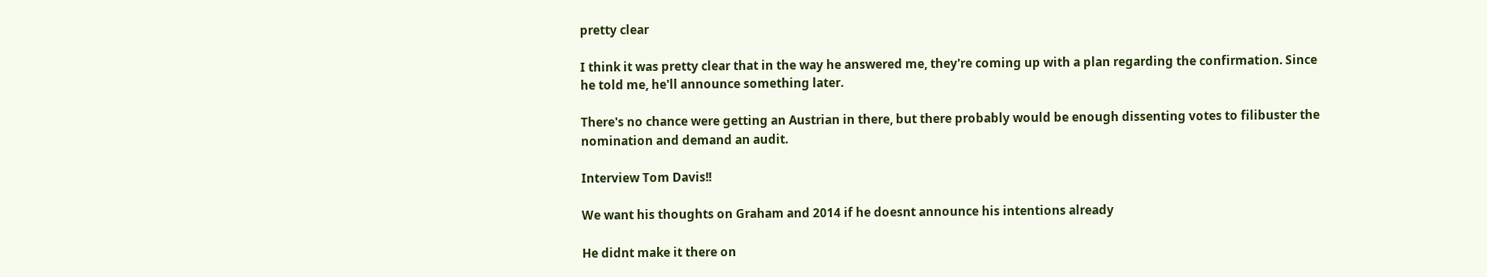pretty clear

I think it was pretty clear that in the way he answered me, they're coming up with a plan regarding the confirmation. Since he told me, he'll announce something later.

There's no chance were getting an Austrian in there, but there probably would be enough dissenting votes to filibuster the nomination and demand an audit.

Interview Tom Davis!!

We want his thoughts on Graham and 2014 if he doesnt announce his intentions already

He didnt make it there on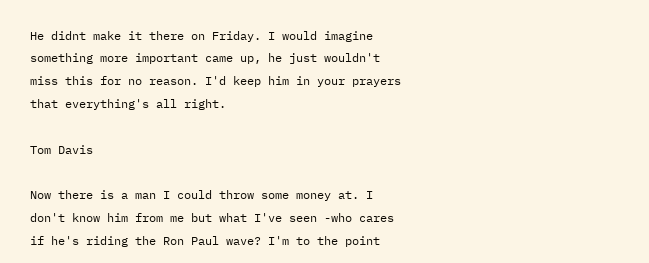He didnt make it there on Friday. I would imagine something more important came up, he just wouldn't miss this for no reason. I'd keep him in your prayers that everything's all right.

Tom Davis

Now there is a man I could throw some money at. I don't know him from me but what I've seen -who cares if he's riding the Ron Paul wave? I'm to the point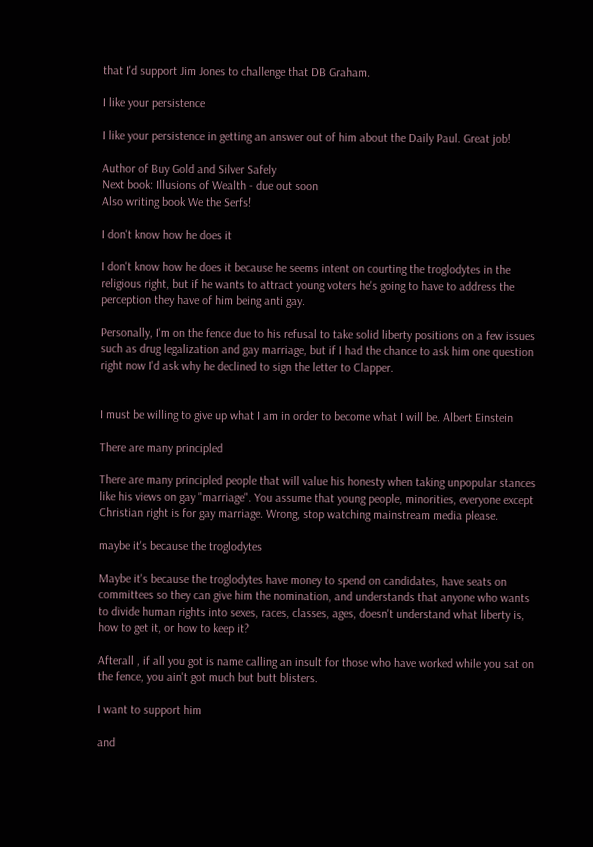that I'd support Jim Jones to challenge that DB Graham.

I like your persistence

I like your persistence in getting an answer out of him about the Daily Paul. Great job!

Author of Buy Gold and Silver Safely
Next book: Illusions of Wealth - due out soon
Also writing book We the Serfs!

I don't know how he does it

I don't know how he does it because he seems intent on courting the troglodytes in the religious right, but if he wants to attract young voters he's going to have to address the perception they have of him being anti gay.

Personally, I'm on the fence due to his refusal to take solid liberty positions on a few issues such as drug legalization and gay marriage, but if I had the chance to ask him one question right now I'd ask why he declined to sign the letter to Clapper.


I must be willing to give up what I am in order to become what I will be. Albert Einstein

There are many principled

There are many principled people that will value his honesty when taking unpopular stances like his views on gay "marriage". You assume that young people, minorities, everyone except Christian right is for gay marriage. Wrong, stop watching mainstream media please.

maybe it's because the troglodytes

Maybe it's because the troglodytes have money to spend on candidates, have seats on committees so they can give him the nomination, and understands that anyone who wants to divide human rights into sexes, races, classes, ages, doesn't understand what liberty is, how to get it, or how to keep it?

Afterall , if all you got is name calling an insult for those who have worked while you sat on the fence, you ain't got much but butt blisters.

I want to support him

and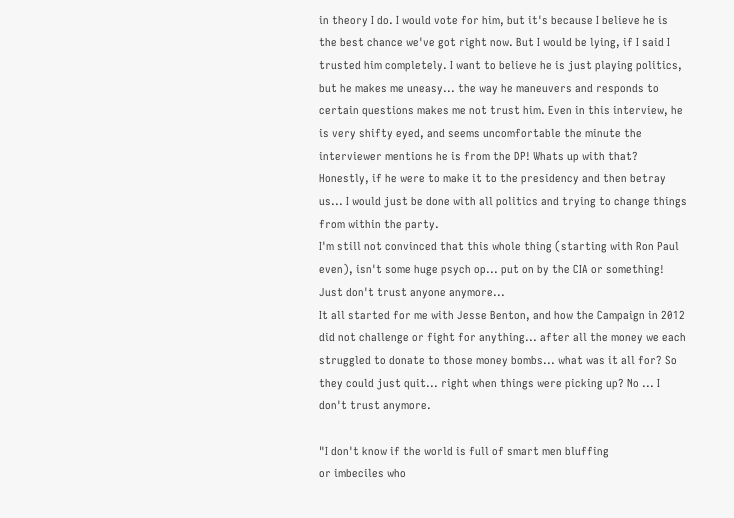in theory I do. I would vote for him, but it's because I believe he is the best chance we've got right now. But I would be lying, if I said I trusted him completely. I want to believe he is just playing politics, but he makes me uneasy... the way he maneuvers and responds to certain questions makes me not trust him. Even in this interview, he is very shifty eyed, and seems uncomfortable the minute the interviewer mentions he is from the DP! Whats up with that? Honestly, if he were to make it to the presidency and then betray us... I would just be done with all politics and trying to change things from within the party.
I'm still not convinced that this whole thing (starting with Ron Paul even), isn't some huge psych op... put on by the CIA or something! Just don't trust anyone anymore...
It all started for me with Jesse Benton, and how the Campaign in 2012 did not challenge or fight for anything... after all the money we each struggled to donate to those money bombs... what was it all for? So they could just quit... right when things were picking up? No ... I don't trust anymore.

"I don't know if the world is full of smart men bluffing
or imbeciles who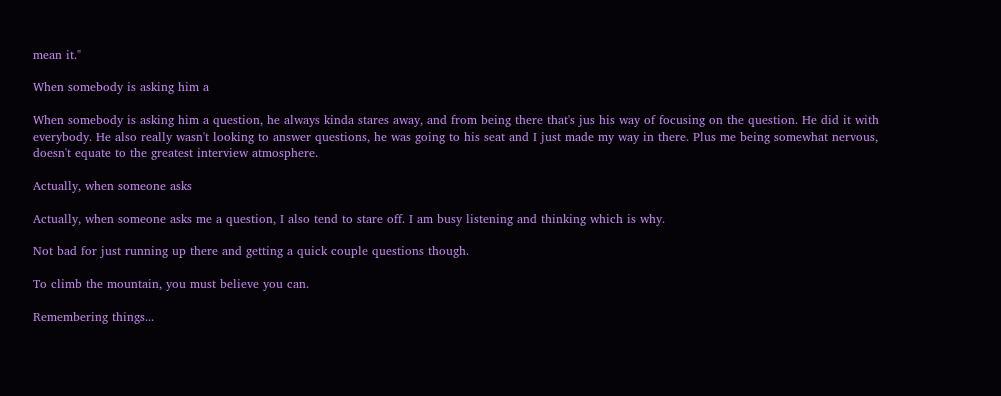mean it."

When somebody is asking him a

When somebody is asking him a question, he always kinda stares away, and from being there that's jus his way of focusing on the question. He did it with everybody. He also really wasn't looking to answer questions, he was going to his seat and I just made my way in there. Plus me being somewhat nervous, doesn't equate to the greatest interview atmosphere.

Actually, when someone asks

Actually, when someone asks me a question, I also tend to stare off. I am busy listening and thinking which is why.

Not bad for just running up there and getting a quick couple questions though.

To climb the mountain, you must believe you can.

Remembering things...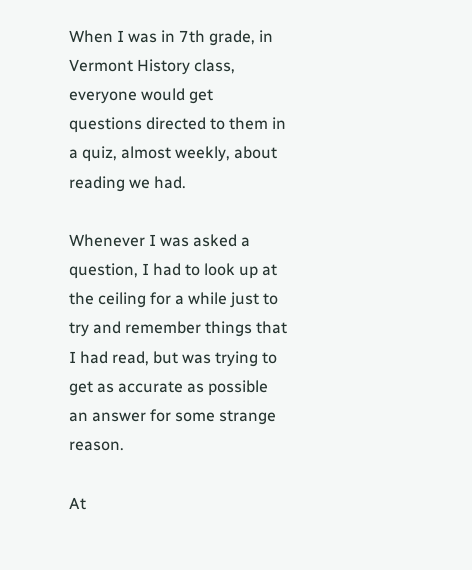When I was in 7th grade, in Vermont History class, everyone would get questions directed to them in a quiz, almost weekly, about reading we had.

Whenever I was asked a question, I had to look up at the ceiling for a while just to try and remember things that I had read, but was trying to get as accurate as possible an answer for some strange reason.

At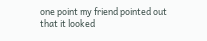one point my friend pointed out that it looked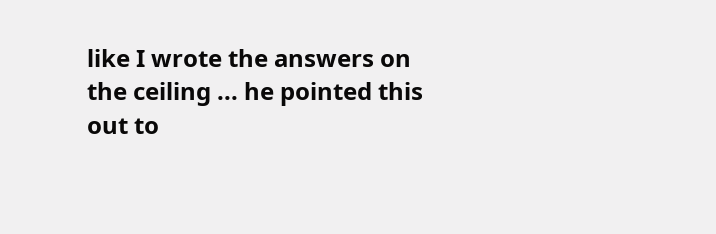like I wrote the answers on the ceiling ... he pointed this out to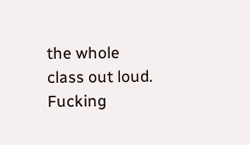the whole class out loud. Fucking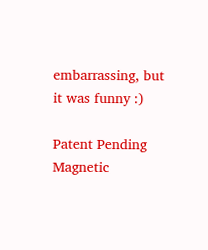embarrassing, but it was funny :)

Patent Pending Magnetic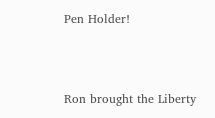Pen Holder!



Ron brought the Liberty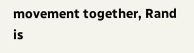movement together, Rand is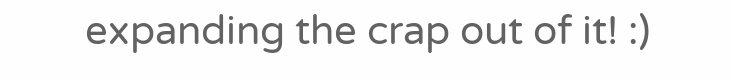expanding the crap out of it! :)